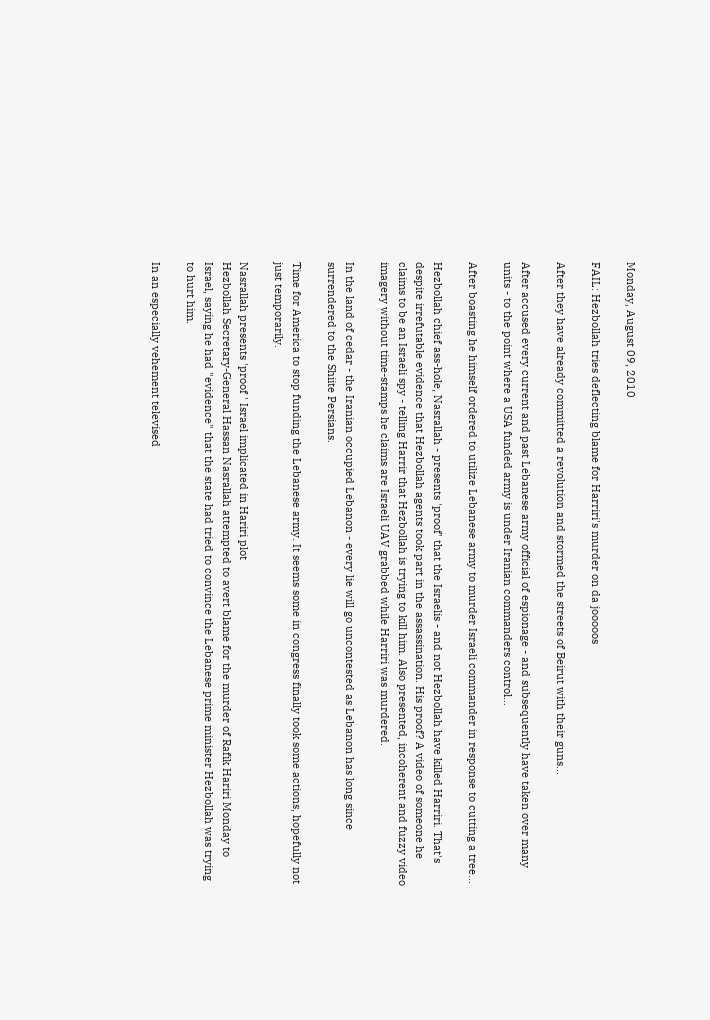Monday, August 09, 2010

FAIL: Hezbollah tries deflecting blame for Harriri's murder on da jooooos

After they have already committed a revolution and stormed the streets of Beirut with their guns...

After accused every current and past Lebanese army official of espionage - and subsequently have taken over many units - to the point where a USA funded army is under Iranian commanders control...

After boasting he himself ordered to utilize Lebanese army to murder Israeli commander in response to cutting a tree...

Hezbollah chief ass-hole, Nasrallah - presents 'proof' that the Israelis - and not Hezbollah have killed Harriri. That's despite irrefutable evidence that Hezbollah agents took part in the assassination. His proof? A video of someone he claims to be an Israeli spy - telling Harrir that Hezbollah is trying to kill him. Also presented, incoherent and fuzzy video imagery without time-stamps he claims are Israeli UAV grabbed while Harriri was murdered.

In the land of cedar - the Iranian occupied Lebanon - every lie will go uncontested as Lebanon has long since surrendered to the Shiite Persians.

Time for America to stop funding the Lebanese army. It seems some in congress finally took some actions, hopefully not just temporarily.

Nasrallah presents 'proof ' Israel implicated in Hariri plot
Hezbollah Secretary-General Hassan Nasrallah attempted to avert blame for the murder of Rafik Hariri Monday to Israel, saying he had "evidence" that the state had tried to convince the Lebanese prime minister Hezbollah was trying to hurt him.

In an especially vehement televised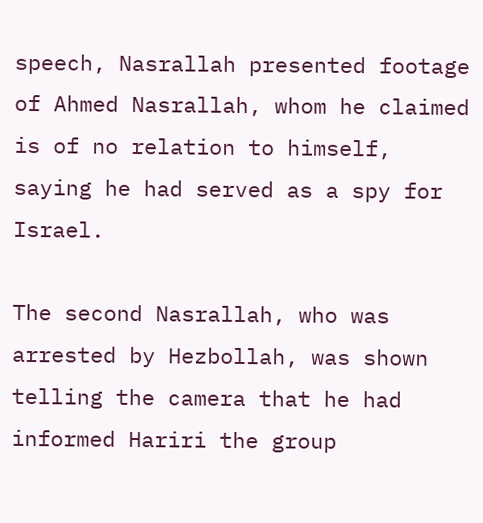speech, Nasrallah presented footage of Ahmed Nasrallah, whom he claimed is of no relation to himself, saying he had served as a spy for Israel.

The second Nasrallah, who was arrested by Hezbollah, was shown telling the camera that he had informed Hariri the group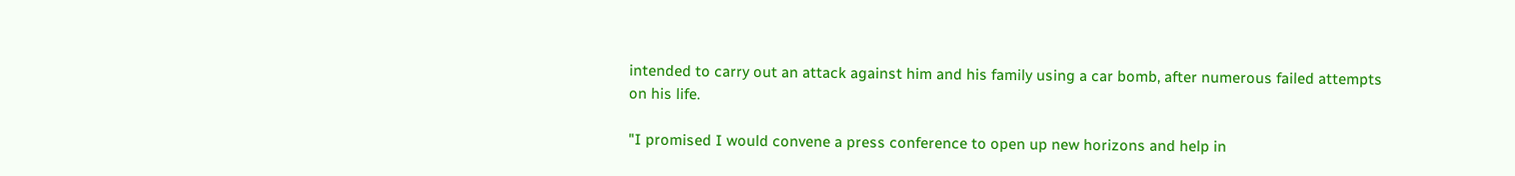intended to carry out an attack against him and his family using a car bomb, after numerous failed attempts on his life.

"I promised I would convene a press conference to open up new horizons and help in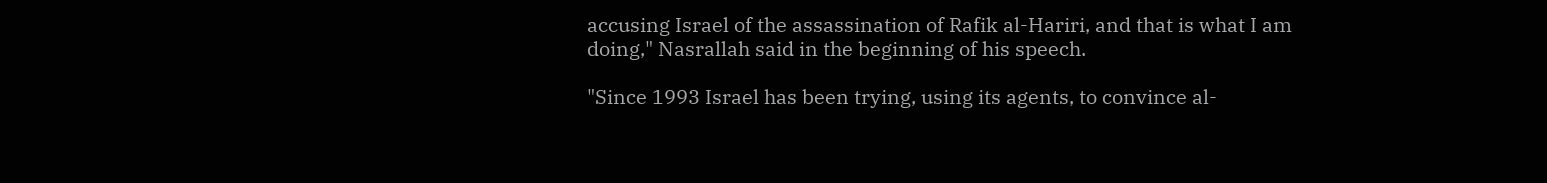accusing Israel of the assassination of Rafik al-Hariri, and that is what I am doing," Nasrallah said in the beginning of his speech.

"Since 1993 Israel has been trying, using its agents, to convince al-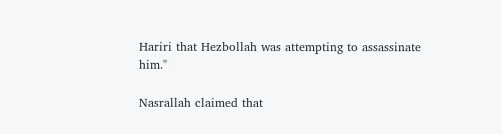Hariri that Hezbollah was attempting to assassinate him."

Nasrallah claimed that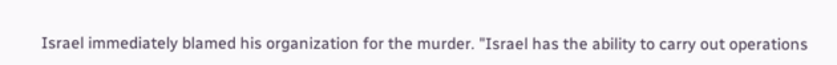Israel immediately blamed his organization for the murder. "Israel has the ability to carry out operations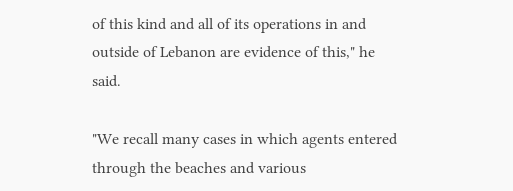of this kind and all of its operations in and outside of Lebanon are evidence of this," he said.

"We recall many cases in which agents entered through the beaches and various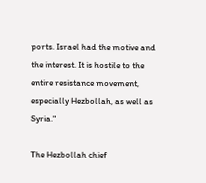ports. Israel had the motive and the interest. It is hostile to the entire resistance movement, especially Hezbollah, as well as Syria."

The Hezbollah chief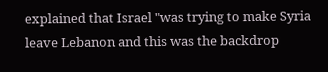explained that Israel "was trying to make Syria leave Lebanon and this was the backdrop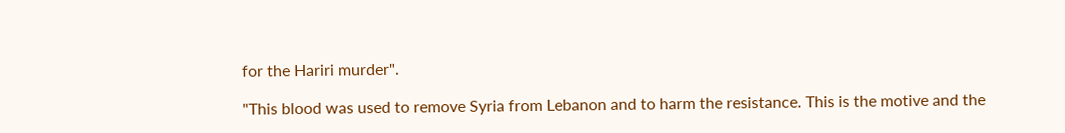for the Hariri murder".

"This blood was used to remove Syria from Lebanon and to harm the resistance. This is the motive and the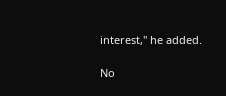interest," he added.

No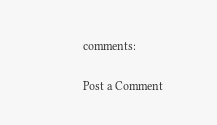comments:

Post a Comment